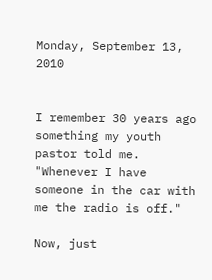Monday, September 13, 2010


I remember 30 years ago something my youth pastor told me.  "Whenever I have someone in the car with me the radio is off."

Now, just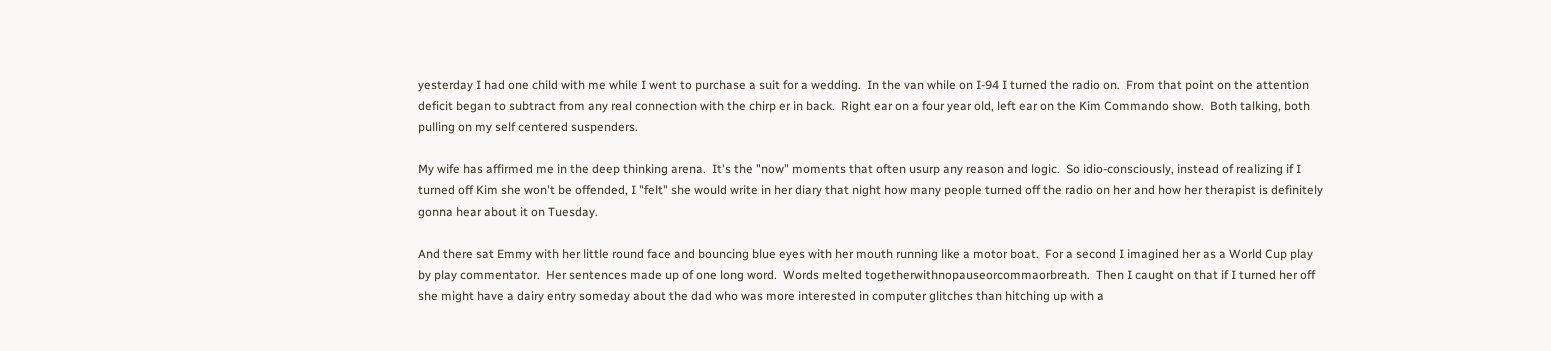yesterday I had one child with me while I went to purchase a suit for a wedding.  In the van while on I-94 I turned the radio on.  From that point on the attention deficit began to subtract from any real connection with the chirp er in back.  Right ear on a four year old, left ear on the Kim Commando show.  Both talking, both pulling on my self centered suspenders.

My wife has affirmed me in the deep thinking arena.  It's the "now" moments that often usurp any reason and logic.  So idio-consciously, instead of realizing if I turned off Kim she won't be offended, I "felt" she would write in her diary that night how many people turned off the radio on her and how her therapist is definitely gonna hear about it on Tuesday.

And there sat Emmy with her little round face and bouncing blue eyes with her mouth running like a motor boat.  For a second I imagined her as a World Cup play by play commentator.  Her sentences made up of one long word.  Words melted togetherwithnopauseorcommaorbreath.  Then I caught on that if I turned her off she might have a dairy entry someday about the dad who was more interested in computer glitches than hitching up with a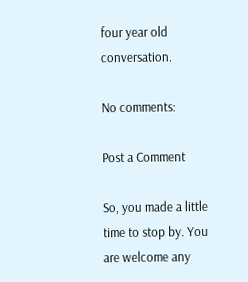four year old conversation.

No comments:

Post a Comment

So, you made a little time to stop by. You are welcome any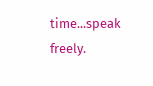time...speak freely.